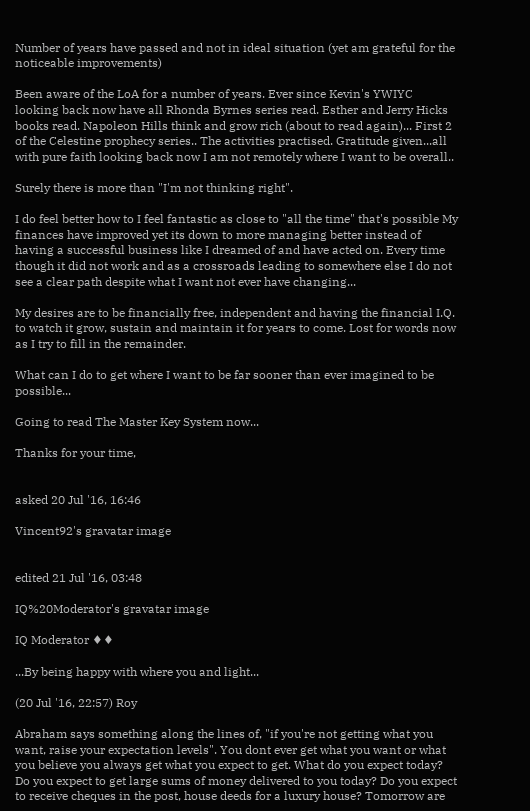Number of years have passed and not in ideal situation (yet am grateful for the noticeable improvements)

Been aware of the LoA for a number of years. Ever since Kevin's YWIYC looking back now have all Rhonda Byrnes series read. Esther and Jerry Hicks books read. Napoleon Hills think and grow rich (about to read again)... First 2 of the Celestine prophecy series.. The activities practised. Gratitude given...all with pure faith looking back now I am not remotely where I want to be overall..

Surely there is more than "I'm not thinking right".

I do feel better how to I feel fantastic as close to "all the time" that's possible My finances have improved yet its down to more managing better instead of having a successful business like I dreamed of and have acted on. Every time though it did not work and as a crossroads leading to somewhere else I do not see a clear path despite what I want not ever have changing...

My desires are to be financially free, independent and having the financial I.Q. to watch it grow, sustain and maintain it for years to come. Lost for words now as I try to fill in the remainder.

What can I do to get where I want to be far sooner than ever imagined to be possible...

Going to read The Master Key System now...

Thanks for your time,


asked 20 Jul '16, 16:46

Vincent92's gravatar image


edited 21 Jul '16, 03:48

IQ%20Moderator's gravatar image

IQ Moderator ♦♦

...By being happy with where you and light...

(20 Jul '16, 22:57) Roy

Abraham says something along the lines of, "if you're not getting what you want, raise your expectation levels". You dont ever get what you want or what you believe you always get what you expect to get. What do you expect today? Do you expect to get large sums of money delivered to you today? Do you expect to receive cheques in the post, house deeds for a luxury house? Tomorrow are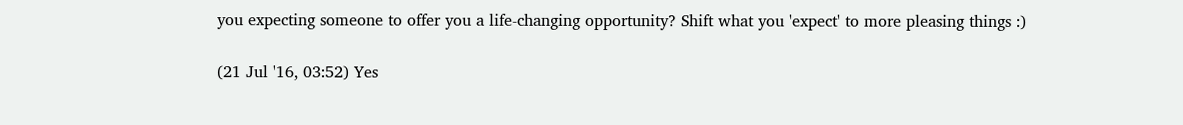you expecting someone to offer you a life-changing opportunity? Shift what you 'expect' to more pleasing things :)

(21 Jul '16, 03:52) Yes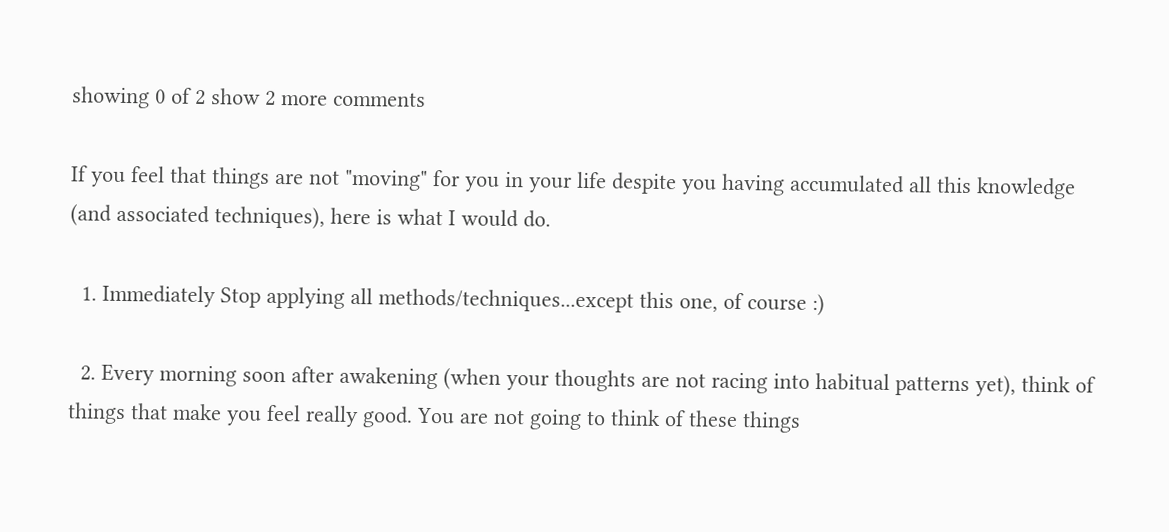showing 0 of 2 show 2 more comments

If you feel that things are not "moving" for you in your life despite you having accumulated all this knowledge (and associated techniques), here is what I would do.

  1. Immediately Stop applying all methods/techniques...except this one, of course :)

  2. Every morning soon after awakening (when your thoughts are not racing into habitual patterns yet), think of things that make you feel really good. You are not going to think of these things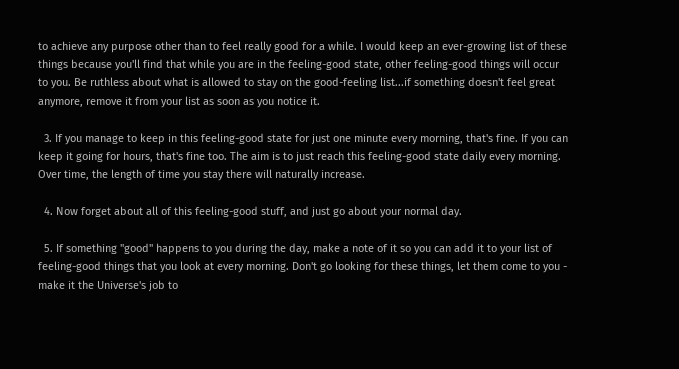to achieve any purpose other than to feel really good for a while. I would keep an ever-growing list of these things because you'll find that while you are in the feeling-good state, other feeling-good things will occur to you. Be ruthless about what is allowed to stay on the good-feeling list...if something doesn't feel great anymore, remove it from your list as soon as you notice it.

  3. If you manage to keep in this feeling-good state for just one minute every morning, that's fine. If you can keep it going for hours, that's fine too. The aim is to just reach this feeling-good state daily every morning. Over time, the length of time you stay there will naturally increase.

  4. Now forget about all of this feeling-good stuff, and just go about your normal day.

  5. If something "good" happens to you during the day, make a note of it so you can add it to your list of feeling-good things that you look at every morning. Don't go looking for these things, let them come to you - make it the Universe's job to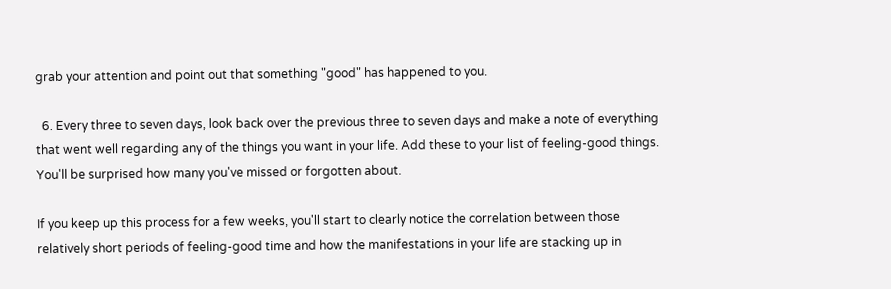grab your attention and point out that something "good" has happened to you.

  6. Every three to seven days, look back over the previous three to seven days and make a note of everything that went well regarding any of the things you want in your life. Add these to your list of feeling-good things. You'll be surprised how many you've missed or forgotten about.

If you keep up this process for a few weeks, you'll start to clearly notice the correlation between those relatively short periods of feeling-good time and how the manifestations in your life are stacking up in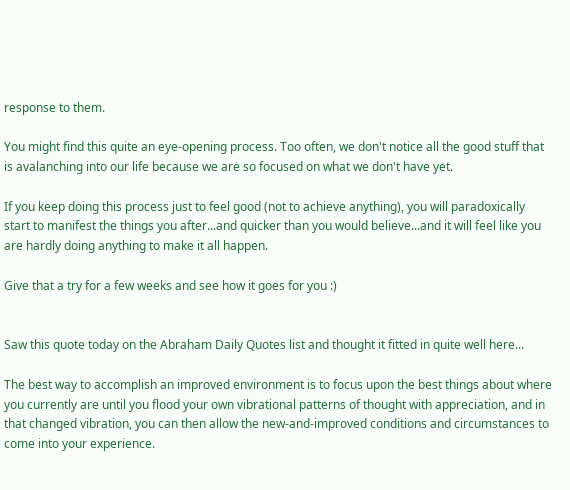response to them.

You might find this quite an eye-opening process. Too often, we don't notice all the good stuff that is avalanching into our life because we are so focused on what we don't have yet.

If you keep doing this process just to feel good (not to achieve anything), you will paradoxically start to manifest the things you after...and quicker than you would believe...and it will feel like you are hardly doing anything to make it all happen.

Give that a try for a few weeks and see how it goes for you :)


Saw this quote today on the Abraham Daily Quotes list and thought it fitted in quite well here...

The best way to accomplish an improved environment is to focus upon the best things about where you currently are until you flood your own vibrational patterns of thought with appreciation, and in that changed vibration, you can then allow the new-and-improved conditions and circumstances to come into your experience.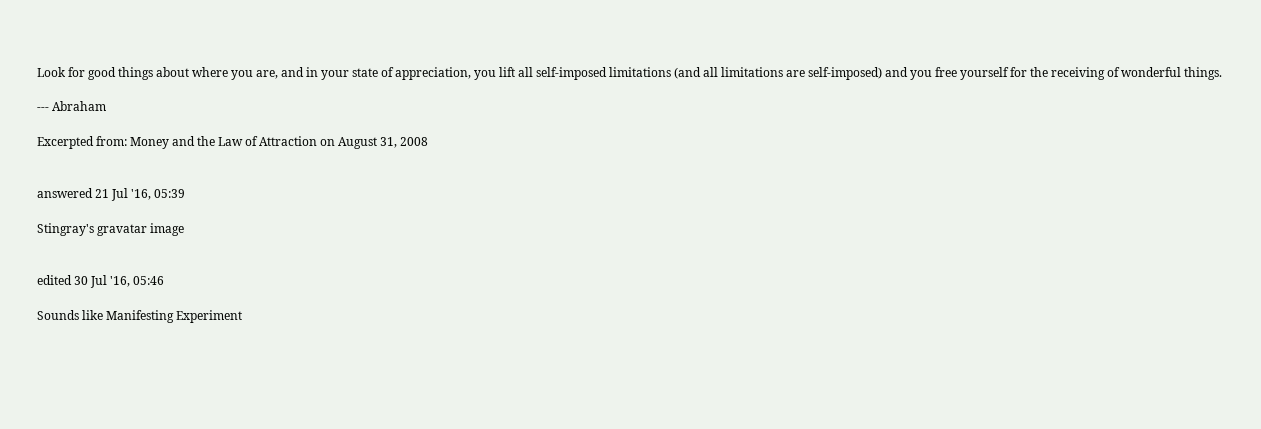Look for good things about where you are, and in your state of appreciation, you lift all self-imposed limitations (and all limitations are self-imposed) and you free yourself for the receiving of wonderful things.

--- Abraham

Excerpted from: Money and the Law of Attraction on August 31, 2008


answered 21 Jul '16, 05:39

Stingray's gravatar image


edited 30 Jul '16, 05:46

Sounds like Manifesting Experiment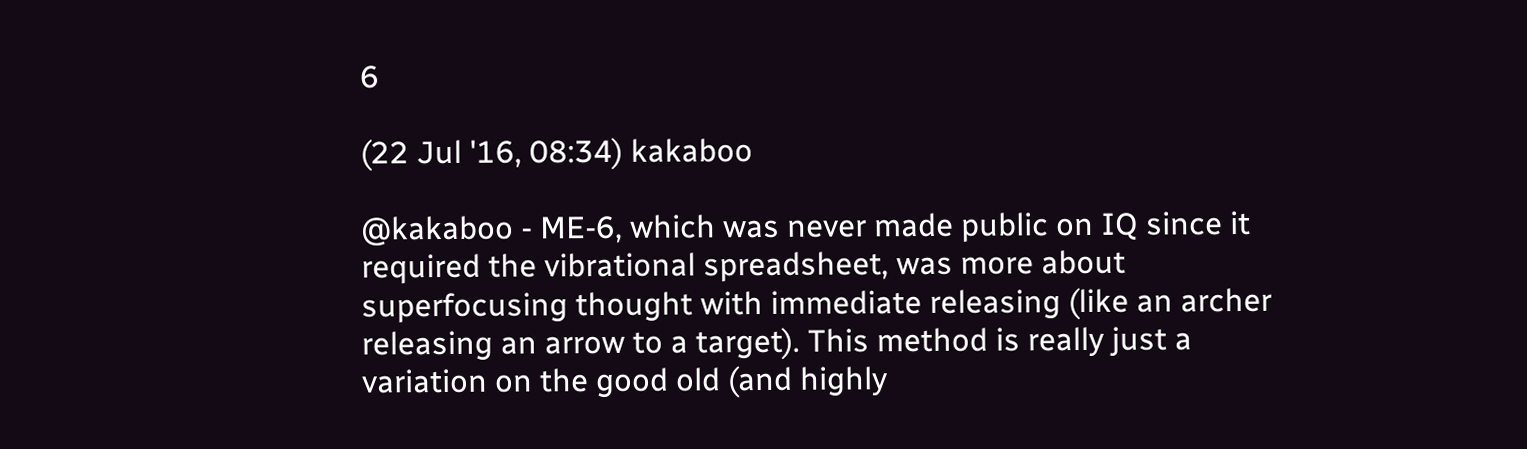6

(22 Jul '16, 08:34) kakaboo

@kakaboo - ME-6, which was never made public on IQ since it required the vibrational spreadsheet, was more about superfocusing thought with immediate releasing (like an archer releasing an arrow to a target). This method is really just a variation on the good old (and highly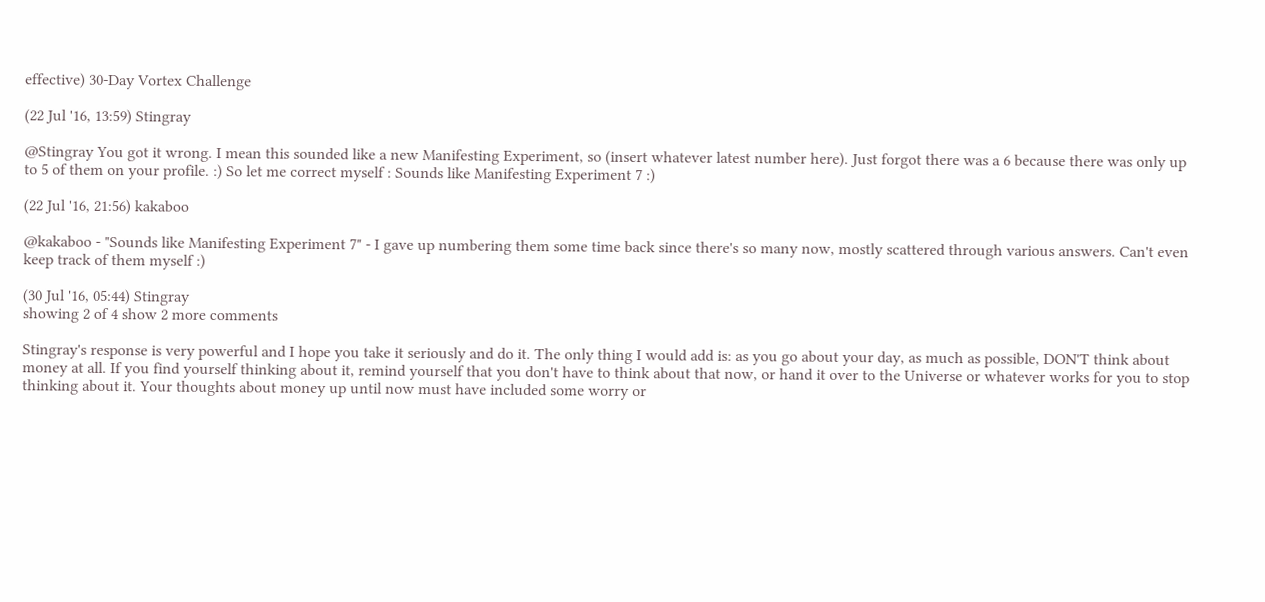effective) 30-Day Vortex Challenge

(22 Jul '16, 13:59) Stingray

@Stingray You got it wrong. I mean this sounded like a new Manifesting Experiment, so (insert whatever latest number here). Just forgot there was a 6 because there was only up to 5 of them on your profile. :) So let me correct myself : Sounds like Manifesting Experiment 7 :)

(22 Jul '16, 21:56) kakaboo

@kakaboo - "Sounds like Manifesting Experiment 7" - I gave up numbering them some time back since there's so many now, mostly scattered through various answers. Can't even keep track of them myself :)

(30 Jul '16, 05:44) Stingray
showing 2 of 4 show 2 more comments

Stingray's response is very powerful and I hope you take it seriously and do it. The only thing I would add is: as you go about your day, as much as possible, DON'T think about money at all. If you find yourself thinking about it, remind yourself that you don't have to think about that now, or hand it over to the Universe or whatever works for you to stop thinking about it. Your thoughts about money up until now must have included some worry or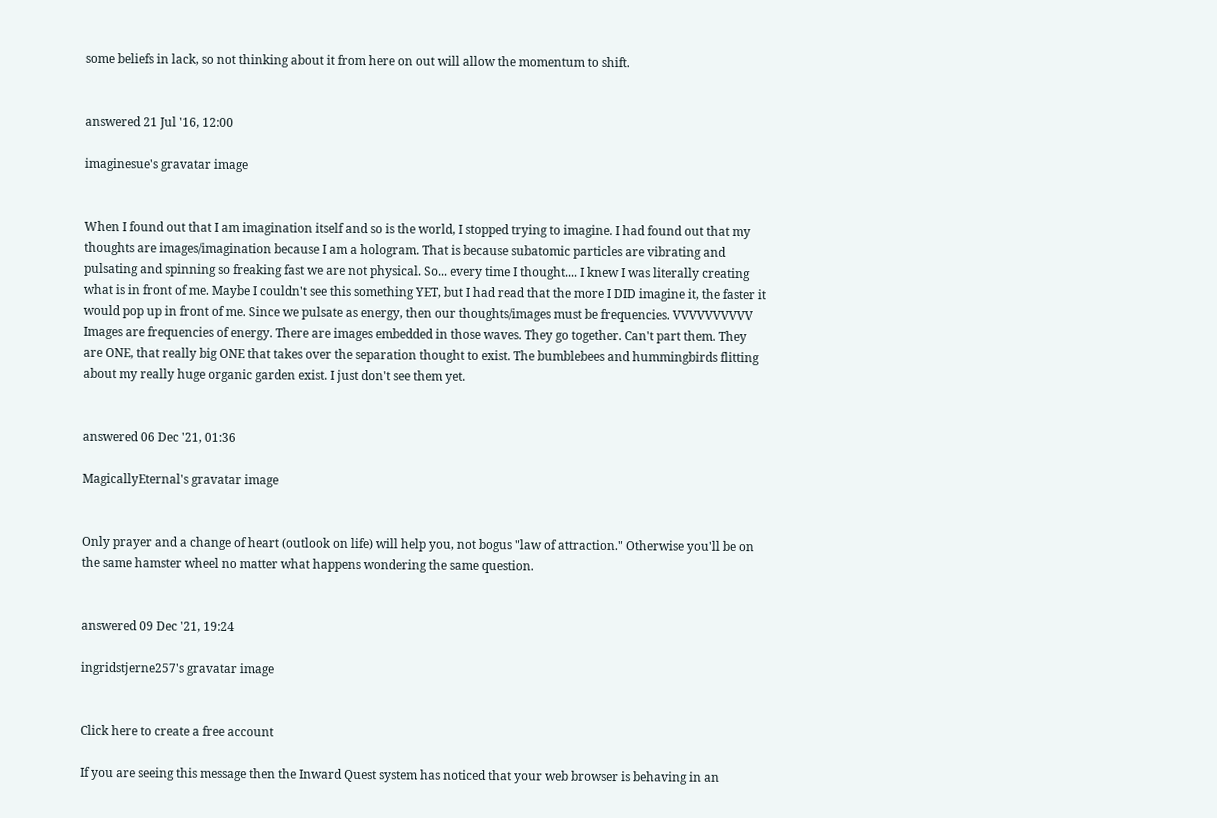some beliefs in lack, so not thinking about it from here on out will allow the momentum to shift.


answered 21 Jul '16, 12:00

imaginesue's gravatar image


When I found out that I am imagination itself and so is the world, I stopped trying to imagine. I had found out that my thoughts are images/imagination because I am a hologram. That is because subatomic particles are vibrating and pulsating and spinning so freaking fast we are not physical. So... every time I thought.... I knew I was literally creating what is in front of me. Maybe I couldn't see this something YET, but I had read that the more I DID imagine it, the faster it would pop up in front of me. Since we pulsate as energy, then our thoughts/images must be frequencies. VVVVVVVVVV Images are frequencies of energy. There are images embedded in those waves. They go together. Can't part them. They are ONE, that really big ONE that takes over the separation thought to exist. The bumblebees and hummingbirds flitting about my really huge organic garden exist. I just don't see them yet.


answered 06 Dec '21, 01:36

MagicallyEternal's gravatar image


Only prayer and a change of heart (outlook on life) will help you, not bogus "law of attraction." Otherwise you'll be on the same hamster wheel no matter what happens wondering the same question.


answered 09 Dec '21, 19:24

ingridstjerne257's gravatar image


Click here to create a free account

If you are seeing this message then the Inward Quest system has noticed that your web browser is behaving in an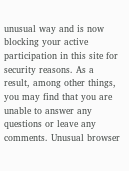unusual way and is now blocking your active participation in this site for security reasons. As a result, among other things, you may find that you are unable to answer any questions or leave any comments. Unusual browser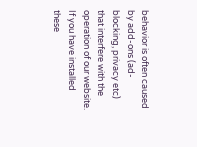behavior is often caused by add-ons (ad-blocking, privacy etc) that interfere with the operation of our website. If you have installed these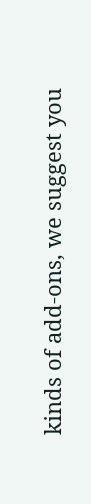kinds of add-ons, we suggest you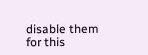disable them for this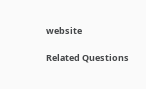website

Related Questions